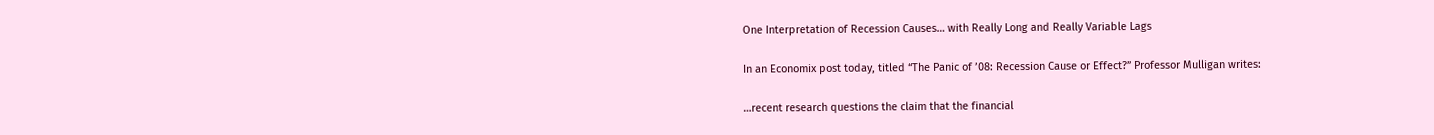One Interpretation of Recession Causes… with Really Long and Really Variable Lags

In an Economix post today, titled “The Panic of ’08: Recession Cause or Effect?” Professor Mulligan writes:

…recent research questions the claim that the financial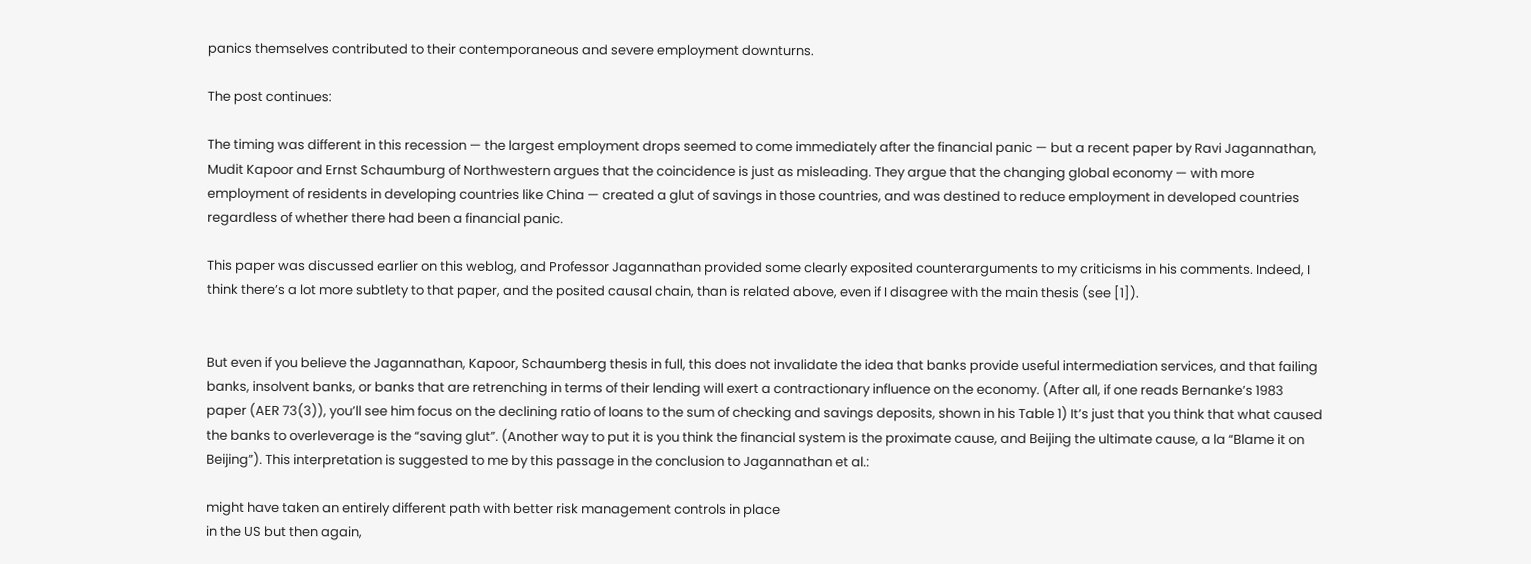panics themselves contributed to their contemporaneous and severe employment downturns.

The post continues:

The timing was different in this recession — the largest employment drops seemed to come immediately after the financial panic — but a recent paper by Ravi Jagannathan, Mudit Kapoor and Ernst Schaumburg of Northwestern argues that the coincidence is just as misleading. They argue that the changing global economy — with more employment of residents in developing countries like China — created a glut of savings in those countries, and was destined to reduce employment in developed countries regardless of whether there had been a financial panic.

This paper was discussed earlier on this weblog, and Professor Jagannathan provided some clearly exposited counterarguments to my criticisms in his comments. Indeed, I think there’s a lot more subtlety to that paper, and the posited causal chain, than is related above, even if I disagree with the main thesis (see [1]).


But even if you believe the Jagannathan, Kapoor, Schaumberg thesis in full, this does not invalidate the idea that banks provide useful intermediation services, and that failing banks, insolvent banks, or banks that are retrenching in terms of their lending will exert a contractionary influence on the economy. (After all, if one reads Bernanke’s 1983 paper (AER 73(3)), you’ll see him focus on the declining ratio of loans to the sum of checking and savings deposits, shown in his Table 1) It’s just that you think that what caused the banks to overleverage is the “saving glut”. (Another way to put it is you think the financial system is the proximate cause, and Beijing the ultimate cause, a la “Blame it on Beijing”). This interpretation is suggested to me by this passage in the conclusion to Jagannathan et al.:

might have taken an entirely different path with better risk management controls in place
in the US but then again,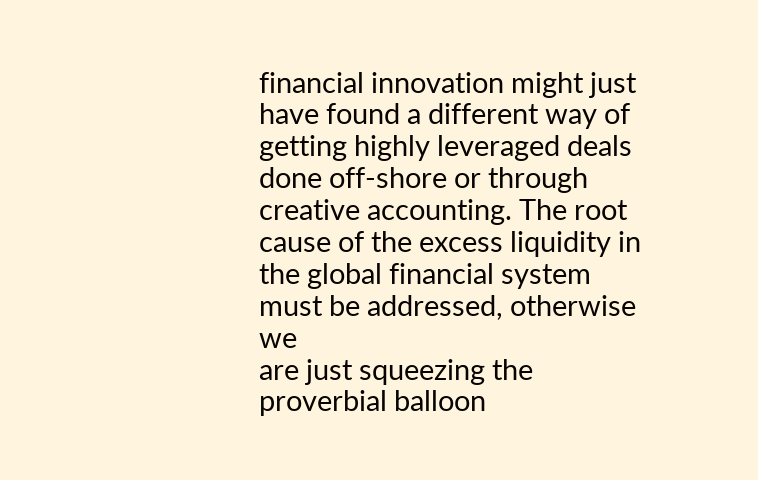financial innovation might just have found a different way of
getting highly leveraged deals done off-shore or through creative accounting. The root
cause of the excess liquidity in the global financial system must be addressed, otherwise we
are just squeezing the proverbial balloon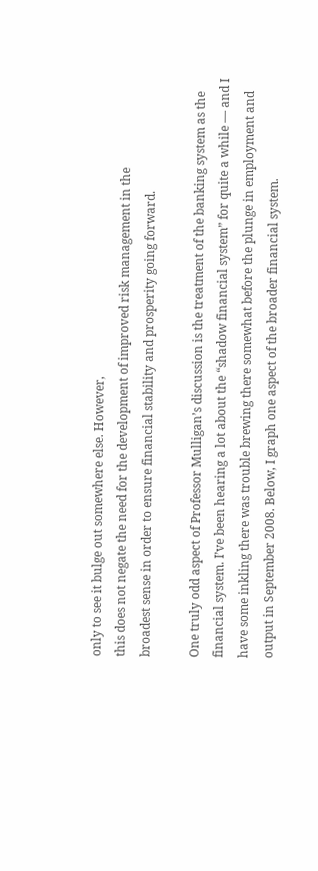only to see it bulge out somewhere else. However,
this does not negate the need for the development of improved risk management in the
broadest sense in order to ensure financial stability and prosperity going forward.

One truly odd aspect of Professor Mulligan’s discussion is the treatment of the banking system as the financial system. I’ve been hearing a lot about the “shadow financial system” for quite a while — and I have some inkling there was trouble brewing there somewhat before the plunge in employment and output in September 2008. Below, I graph one aspect of the broader financial system.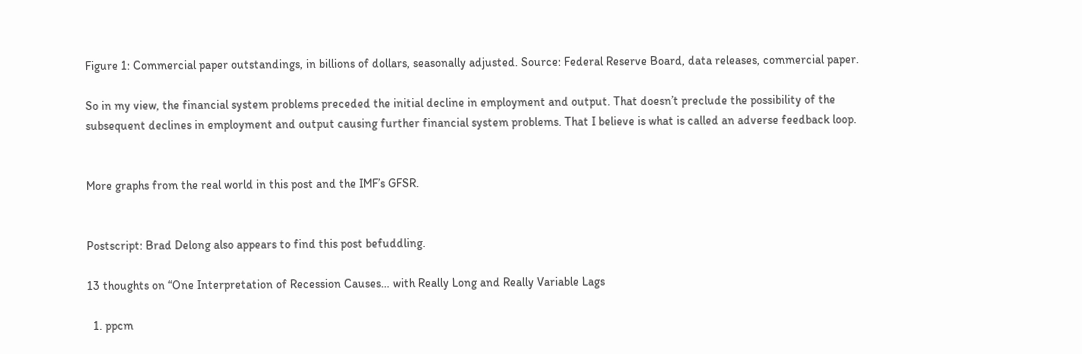Figure 1: Commercial paper outstandings, in billions of dollars, seasonally adjusted. Source: Federal Reserve Board, data releases, commercial paper.

So in my view, the financial system problems preceded the initial decline in employment and output. That doesn’t preclude the possibility of the subsequent declines in employment and output causing further financial system problems. That I believe is what is called an adverse feedback loop.


More graphs from the real world in this post and the IMF’s GFSR.


Postscript: Brad Delong also appears to find this post befuddling.

13 thoughts on “One Interpretation of Recession Causes… with Really Long and Really Variable Lags

  1. ppcm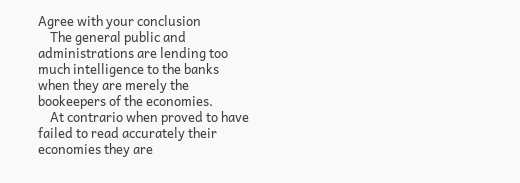Agree with your conclusion
    The general public and administrations are lending too much intelligence to the banks when they are merely the bookeepers of the economies.
    At contrario when proved to have failed to read accurately their economies they are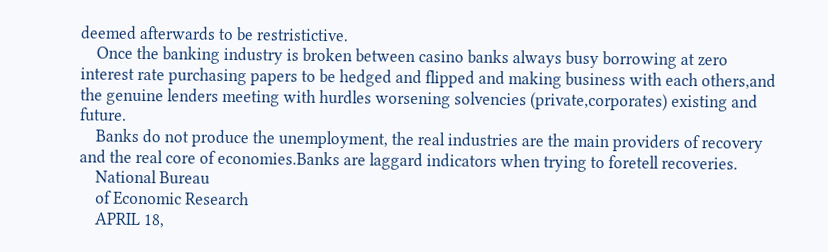deemed afterwards to be restristictive.
    Once the banking industry is broken between casino banks always busy borrowing at zero interest rate purchasing papers to be hedged and flipped and making business with each others,and the genuine lenders meeting with hurdles worsening solvencies (private,corporates) existing and future.
    Banks do not produce the unemployment, the real industries are the main providers of recovery and the real core of economies.Banks are laggard indicators when trying to foretell recoveries.
    National Bureau
    of Economic Research
    APRIL 18,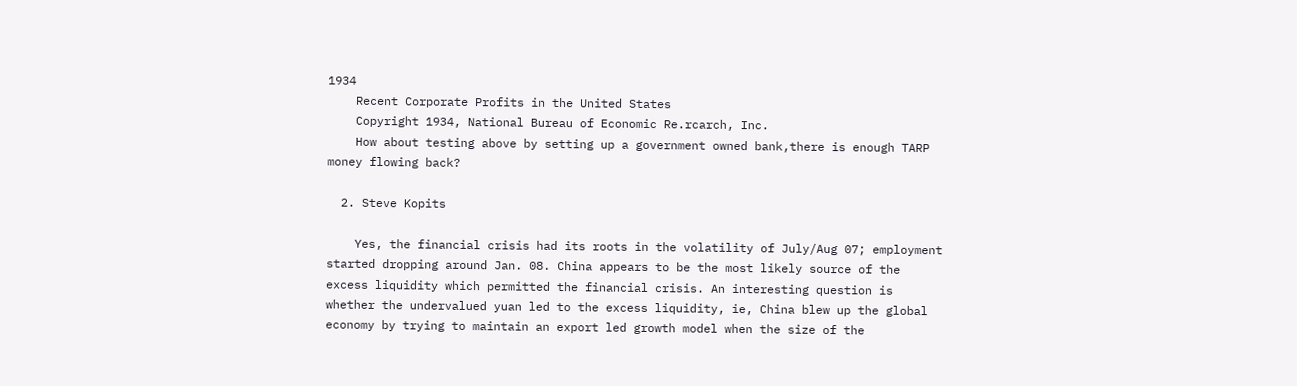1934
    Recent Corporate Profits in the United States
    Copyright 1934, National Bureau of Economic Re.rcarch, Inc.
    How about testing above by setting up a government owned bank,there is enough TARP money flowing back?

  2. Steve Kopits

    Yes, the financial crisis had its roots in the volatility of July/Aug 07; employment started dropping around Jan. 08. China appears to be the most likely source of the excess liquidity which permitted the financial crisis. An interesting question is whether the undervalued yuan led to the excess liquidity, ie, China blew up the global economy by trying to maintain an export led growth model when the size of the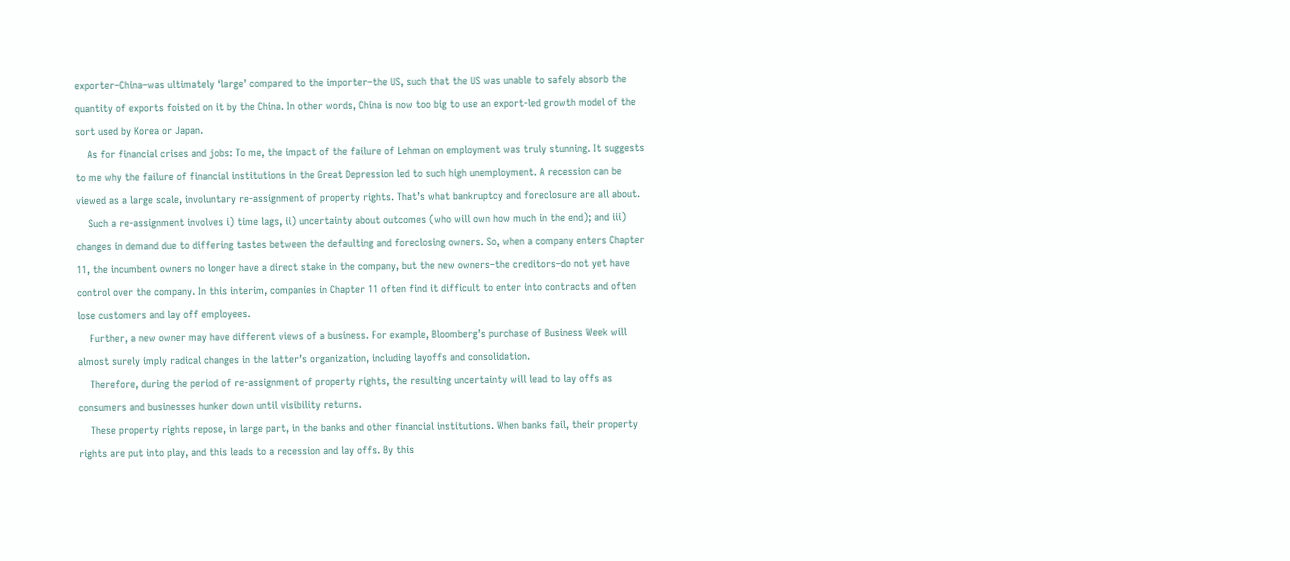exporter–China–was ultimately ‘large’ compared to the importer–the US, such that the US was unable to safely absorb the quantity of exports foisted on it by the China. In other words, China is now too big to use an export-led growth model of the sort used by Korea or Japan.
    As for financial crises and jobs: To me, the impact of the failure of Lehman on employment was truly stunning. It suggests to me why the failure of financial institutions in the Great Depression led to such high unemployment. A recession can be viewed as a large scale, involuntary re-assignment of property rights. That’s what bankruptcy and foreclosure are all about.
    Such a re-assignment involves i) time lags, ii) uncertainty about outcomes (who will own how much in the end); and iii) changes in demand due to differing tastes between the defaulting and foreclosing owners. So, when a company enters Chapter 11, the incumbent owners no longer have a direct stake in the company, but the new owners–the creditors–do not yet have control over the company. In this interim, companies in Chapter 11 often find it difficult to enter into contracts and often lose customers and lay off employees.
    Further, a new owner may have different views of a business. For example, Bloomberg’s purchase of Business Week will almost surely imply radical changes in the latter’s organization, including layoffs and consolidation.
    Therefore, during the period of re-assignment of property rights, the resulting uncertainty will lead to lay offs as consumers and businesses hunker down until visibility returns.
    These property rights repose, in large part, in the banks and other financial institutions. When banks fail, their property rights are put into play, and this leads to a recession and lay offs. By this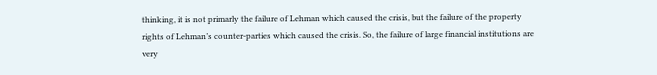thinking, it is not primarly the failure of Lehman which caused the crisis, but the failure of the property rights of Lehman’s counter-parties which caused the crisis. So, the failure of large financial institutions are very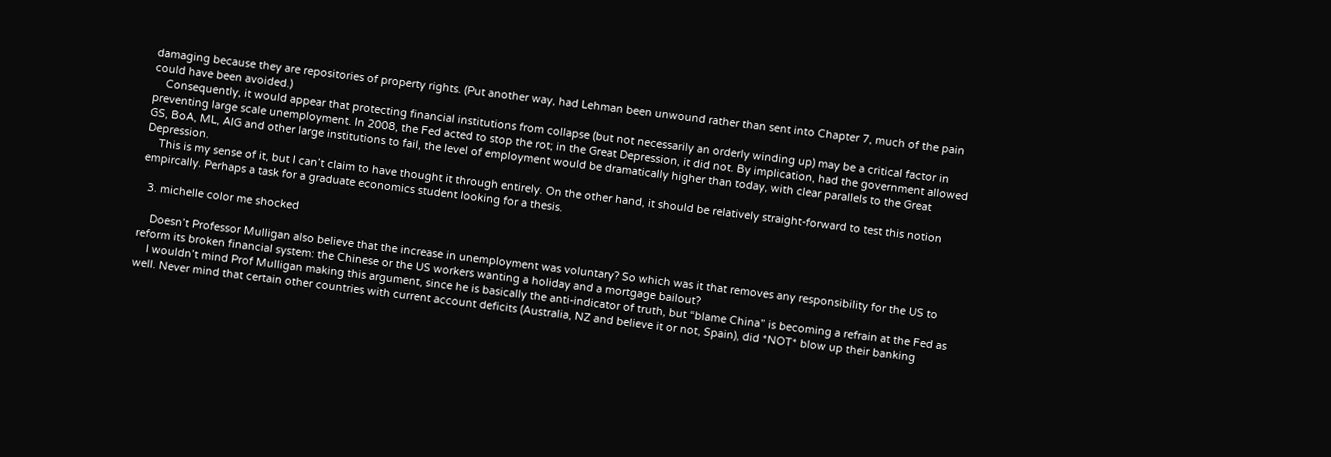damaging because they are repositories of property rights. (Put another way, had Lehman been unwound rather than sent into Chapter 7, much of the pain could have been avoided.)
    Consequently, it would appear that protecting financial institutions from collapse (but not necessarily an orderly winding up) may be a critical factor in preventing large scale unemployment. In 2008, the Fed acted to stop the rot; in the Great Depression, it did not. By implication, had the government allowed GS, BoA, ML, AIG and other large institutions to fail, the level of employment would be dramatically higher than today, with clear parallels to the Great Depression.
    This is my sense of it, but I can’t claim to have thought it through entirely. On the other hand, it should be relatively straight-forward to test this notion empircally. Perhaps a task for a graduate economics student looking for a thesis.

  3. michelle color me shocked

    Doesn’t Professor Mulligan also believe that the increase in unemployment was voluntary? So which was it that removes any responsibility for the US to reform its broken financial system: the Chinese or the US workers wanting a holiday and a mortgage bailout?
    I wouldn’t mind Prof Mulligan making this argument, since he is basically the anti-indicator of truth, but “blame China” is becoming a refrain at the Fed as well. Never mind that certain other countries with current account deficits (Australia, NZ and believe it or not, Spain), did *NOT* blow up their banking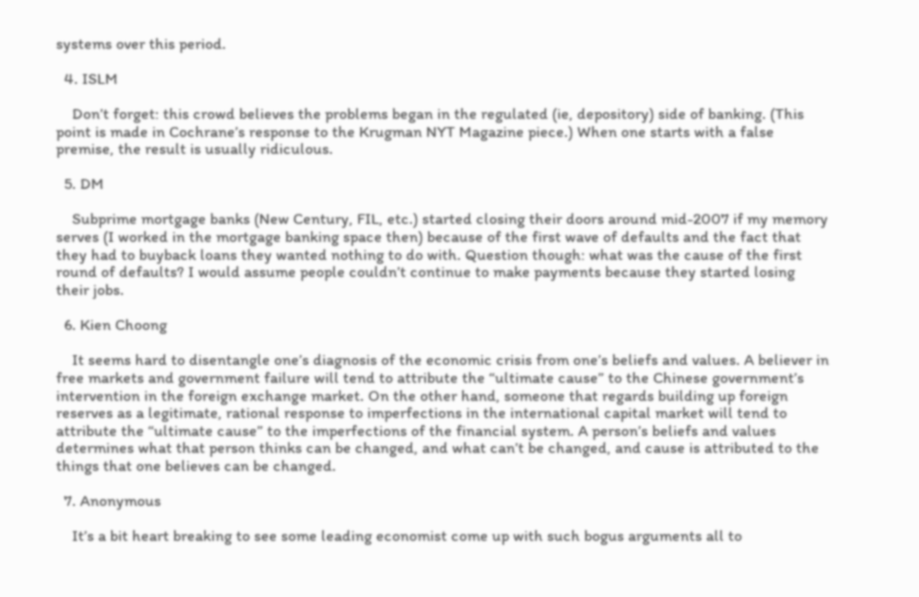systems over this period.

  4. ISLM

    Don’t forget: this crowd believes the problems began in the regulated (ie, depository) side of banking. (This point is made in Cochrane’s response to the Krugman NYT Magazine piece.) When one starts with a false premise, the result is usually ridiculous.

  5. DM

    Subprime mortgage banks (New Century, FIL, etc.) started closing their doors around mid-2007 if my memory serves (I worked in the mortgage banking space then) because of the first wave of defaults and the fact that they had to buyback loans they wanted nothing to do with. Question though: what was the cause of the first round of defaults? I would assume people couldn’t continue to make payments because they started losing their jobs.

  6. Kien Choong

    It seems hard to disentangle one’s diagnosis of the economic crisis from one’s beliefs and values. A believer in free markets and government failure will tend to attribute the “ultimate cause” to the Chinese government’s intervention in the foreign exchange market. On the other hand, someone that regards building up foreign reserves as a legitimate, rational response to imperfections in the international capital market will tend to attribute the “ultimate cause” to the imperfections of the financial system. A person’s beliefs and values determines what that person thinks can be changed, and what can’t be changed, and cause is attributed to the things that one believes can be changed.

  7. Anonymous

    It’s a bit heart breaking to see some leading economist come up with such bogus arguments all to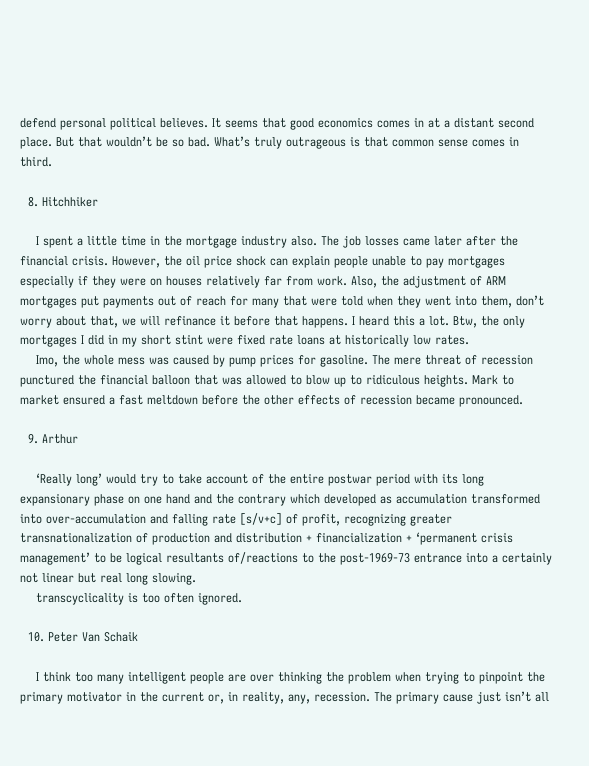defend personal political believes. It seems that good economics comes in at a distant second place. But that wouldn’t be so bad. What’s truly outrageous is that common sense comes in third.

  8. Hitchhiker

    I spent a little time in the mortgage industry also. The job losses came later after the financial crisis. However, the oil price shock can explain people unable to pay mortgages especially if they were on houses relatively far from work. Also, the adjustment of ARM mortgages put payments out of reach for many that were told when they went into them, don’t worry about that, we will refinance it before that happens. I heard this a lot. Btw, the only mortgages I did in my short stint were fixed rate loans at historically low rates.
    Imo, the whole mess was caused by pump prices for gasoline. The mere threat of recession punctured the financial balloon that was allowed to blow up to ridiculous heights. Mark to market ensured a fast meltdown before the other effects of recession became pronounced.

  9. Arthur

    ‘Really long’ would try to take account of the entire postwar period with its long expansionary phase on one hand and the contrary which developed as accumulation transformed into over-accumulation and falling rate [s/v+c] of profit, recognizing greater transnationalization of production and distribution + financialization + ‘permanent crisis management’ to be logical resultants of/reactions to the post-1969-73 entrance into a certainly not linear but real long slowing.
    transcyclicality is too often ignored.

  10. Peter Van Schaik

    I think too many intelligent people are over thinking the problem when trying to pinpoint the primary motivator in the current or, in reality, any, recession. The primary cause just isn’t all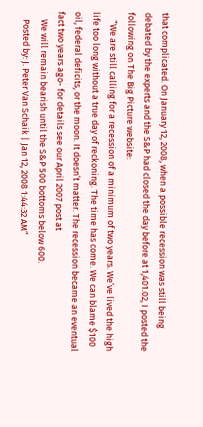that complicated. On January 12, 2008, when a possible recession was still being debated by the experts and the S&P had closed the day before at 1,401.02, I posted the following on The Big Picture website:
    “We are still calling for a recession of a minimum of two years. We’ve lived the high life too long without a true day of reckoning. The time has come. We can blame $100 oil, federal deficits, or the moon. It doesn’t matter. The recession became an eventual fact two years ago- for details see our April 2007 post at
    We will remain bearish until the S&P 500 bottoms below 600.
    Posted by: J. Peter Van Schaik | Jan 12, 2008 1:44:32 AM”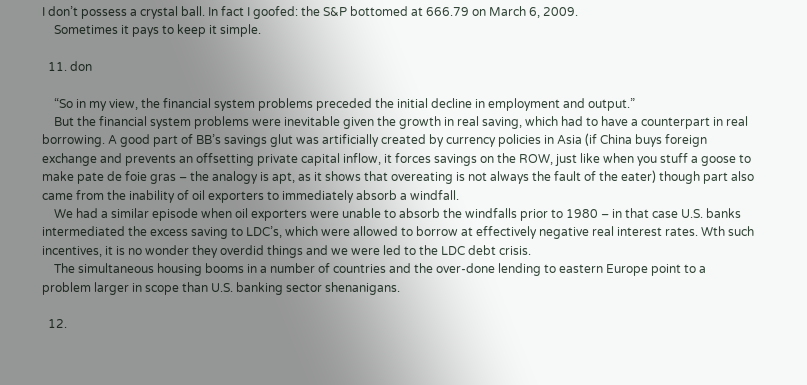I don’t possess a crystal ball. In fact I goofed: the S&P bottomed at 666.79 on March 6, 2009.
    Sometimes it pays to keep it simple.

  11. don

    “So in my view, the financial system problems preceded the initial decline in employment and output.”
    But the financial system problems were inevitable given the growth in real saving, which had to have a counterpart in real borrowing. A good part of BB’s savings glut was artificially created by currency policies in Asia (if China buys foreign exchange and prevents an offsetting private capital inflow, it forces savings on the ROW, just like when you stuff a goose to make pate de foie gras – the analogy is apt, as it shows that overeating is not always the fault of the eater) though part also came from the inability of oil exporters to immediately absorb a windfall.
    We had a similar episode when oil exporters were unable to absorb the windfalls prior to 1980 – in that case U.S. banks intermediated the excess saving to LDC’s, which were allowed to borrow at effectively negative real interest rates. Wth such incentives, it is no wonder they overdid things and we were led to the LDC debt crisis.
    The simultaneous housing booms in a number of countries and the over-done lending to eastern Europe point to a problem larger in scope than U.S. banking sector shenanigans.

  12.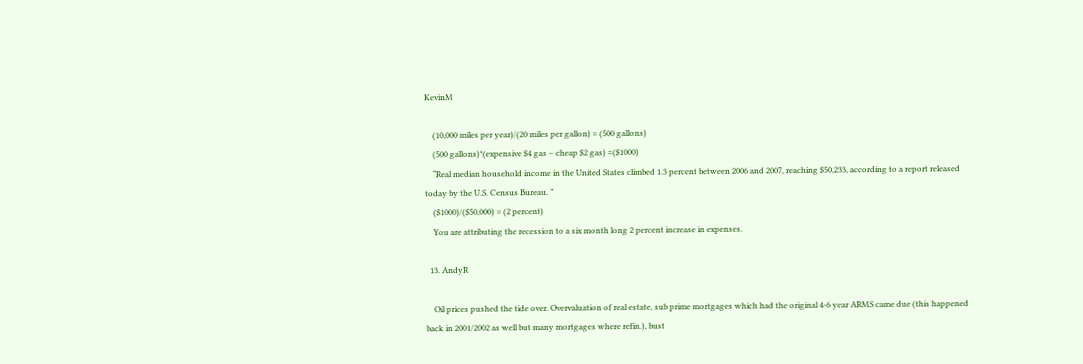KevinM

    (10,000 miles per year)/(20 miles per gallon) = (500 gallons)
    (500 gallons)*(expensive $4 gas – cheap $2 gas) =($1000)
    “Real median household income in the United States climbed 1.3 percent between 2006 and 2007, reaching $50,233, according to a report released today by the U.S. Census Bureau. ”
    ($1000)/($50,000) = (2 percent)
    You are attributing the recession to a six month long 2 percent increase in expenses.

  13. AndyR

    Oil prices pushed the tide over. Overvaluation of real estate, sub prime mortgages which had the original 4-6 year ARMS came due (this happened back in 2001/2002 as well but many mortgages where refin.), bust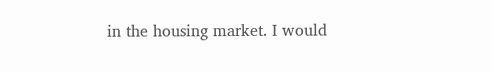in the housing market. I would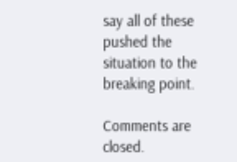say all of these pushed the situation to the breaking point.

Comments are closed.